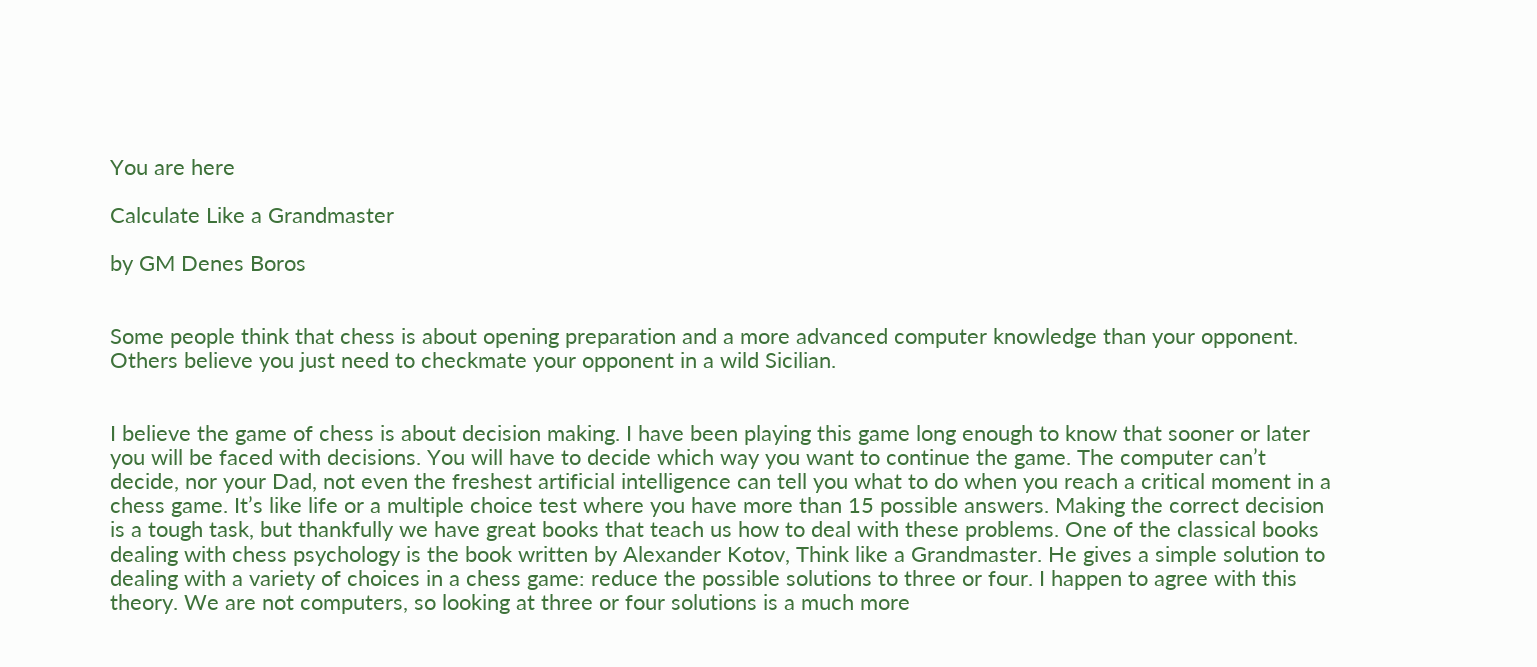You are here

Calculate Like a Grandmaster

by GM Denes Boros


Some people think that chess is about opening preparation and a more advanced computer knowledge than your opponent. Others believe you just need to checkmate your opponent in a wild Sicilian.


I believe the game of chess is about decision making. I have been playing this game long enough to know that sooner or later you will be faced with decisions. You will have to decide which way you want to continue the game. The computer can’t decide, nor your Dad, not even the freshest artificial intelligence can tell you what to do when you reach a critical moment in a chess game. It’s like life or a multiple choice test where you have more than 15 possible answers. Making the correct decision is a tough task, but thankfully we have great books that teach us how to deal with these problems. One of the classical books dealing with chess psychology is the book written by Alexander Kotov, Think like a Grandmaster. He gives a simple solution to dealing with a variety of choices in a chess game: reduce the possible solutions to three or four. I happen to agree with this theory. We are not computers, so looking at three or four solutions is a much more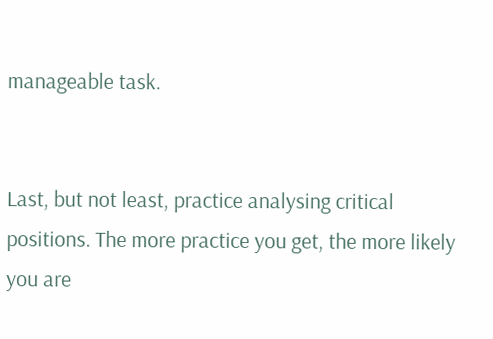manageable task.


Last, but not least, practice analysing critical positions. The more practice you get, the more likely you are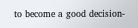to become a good decision-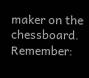maker on the chessboard. Remember: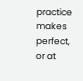practice makes perfect, or at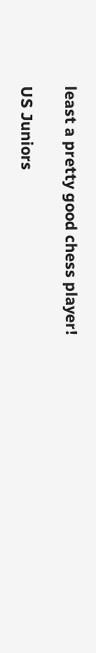least a pretty good chess player!

US Juniors